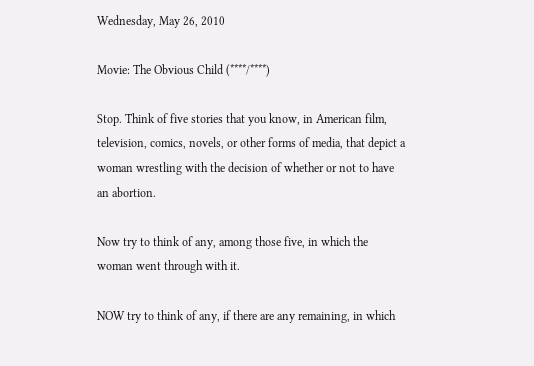Wednesday, May 26, 2010

Movie: The Obvious Child (****/****)

Stop. Think of five stories that you know, in American film, television, comics, novels, or other forms of media, that depict a woman wrestling with the decision of whether or not to have an abortion.

Now try to think of any, among those five, in which the woman went through with it.

NOW try to think of any, if there are any remaining, in which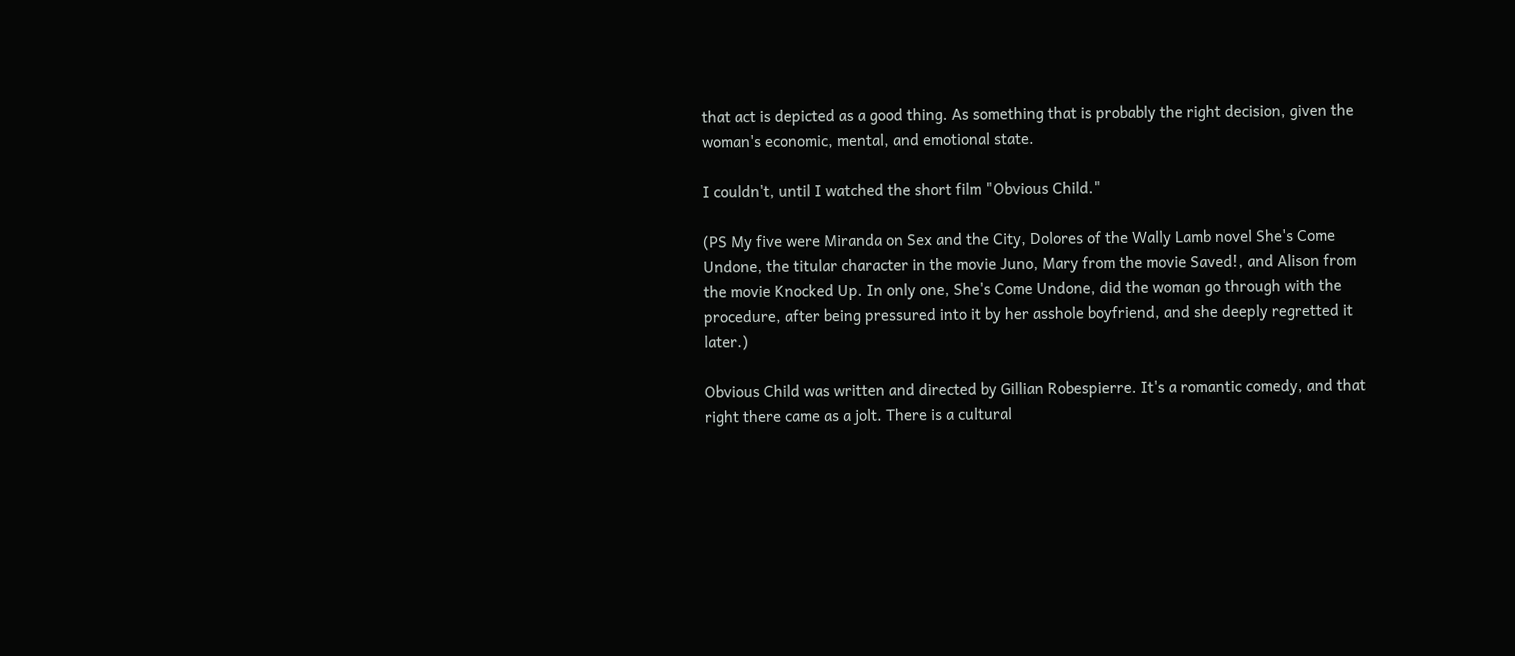that act is depicted as a good thing. As something that is probably the right decision, given the woman's economic, mental, and emotional state.

I couldn't, until I watched the short film "Obvious Child."

(PS My five were Miranda on Sex and the City, Dolores of the Wally Lamb novel She's Come Undone, the titular character in the movie Juno, Mary from the movie Saved!, and Alison from the movie Knocked Up. In only one, She's Come Undone, did the woman go through with the procedure, after being pressured into it by her asshole boyfriend, and she deeply regretted it later.)

Obvious Child was written and directed by Gillian Robespierre. It's a romantic comedy, and that right there came as a jolt. There is a cultural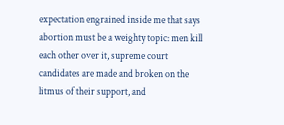expectation engrained inside me that says abortion must be a weighty topic: men kill each other over it, supreme court candidates are made and broken on the litmus of their support, and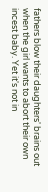fathers blow their daughters' brains out when the girl wants to abort their own incest baby. Yet it's not in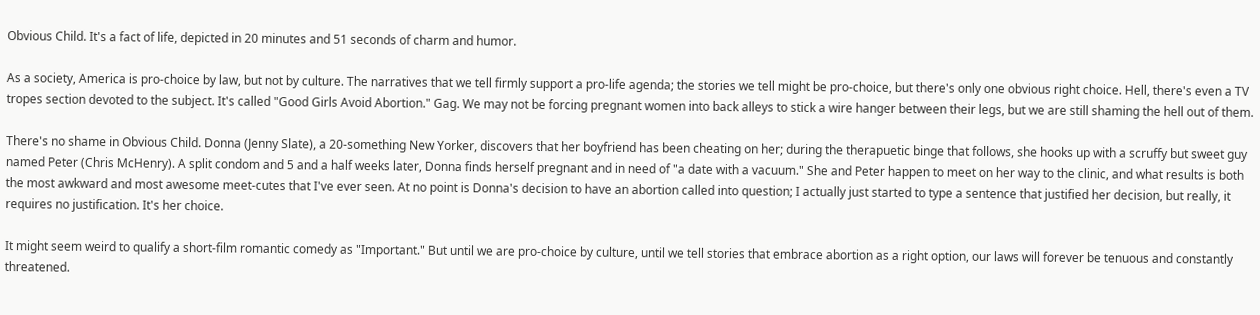Obvious Child. It's a fact of life, depicted in 20 minutes and 51 seconds of charm and humor.

As a society, America is pro-choice by law, but not by culture. The narratives that we tell firmly support a pro-life agenda; the stories we tell might be pro-choice, but there's only one obvious right choice. Hell, there's even a TV tropes section devoted to the subject. It's called "Good Girls Avoid Abortion." Gag. We may not be forcing pregnant women into back alleys to stick a wire hanger between their legs, but we are still shaming the hell out of them.

There's no shame in Obvious Child. Donna (Jenny Slate), a 20-something New Yorker, discovers that her boyfriend has been cheating on her; during the therapuetic binge that follows, she hooks up with a scruffy but sweet guy named Peter (Chris McHenry). A split condom and 5 and a half weeks later, Donna finds herself pregnant and in need of "a date with a vacuum." She and Peter happen to meet on her way to the clinic, and what results is both the most awkward and most awesome meet-cutes that I've ever seen. At no point is Donna's decision to have an abortion called into question; I actually just started to type a sentence that justified her decision, but really, it requires no justification. It's her choice.

It might seem weird to qualify a short-film romantic comedy as "Important." But until we are pro-choice by culture, until we tell stories that embrace abortion as a right option, our laws will forever be tenuous and constantly threatened.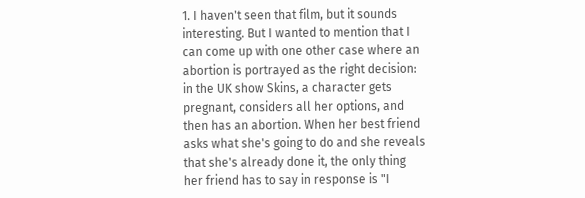1. I haven't seen that film, but it sounds interesting. But I wanted to mention that I can come up with one other case where an abortion is portrayed as the right decision: in the UK show Skins, a character gets pregnant, considers all her options, and then has an abortion. When her best friend asks what she's going to do and she reveals that she's already done it, the only thing her friend has to say in response is "I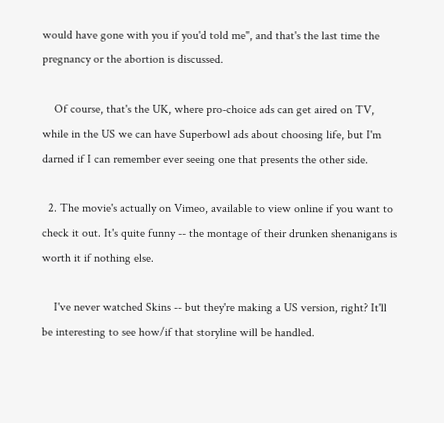would have gone with you if you'd told me", and that's the last time the pregnancy or the abortion is discussed.

    Of course, that's the UK, where pro-choice ads can get aired on TV, while in the US we can have Superbowl ads about choosing life, but I'm darned if I can remember ever seeing one that presents the other side.

  2. The movie's actually on Vimeo, available to view online if you want to check it out. It's quite funny -- the montage of their drunken shenanigans is worth it if nothing else.

    I've never watched Skins -- but they're making a US version, right? It'll be interesting to see how/if that storyline will be handled.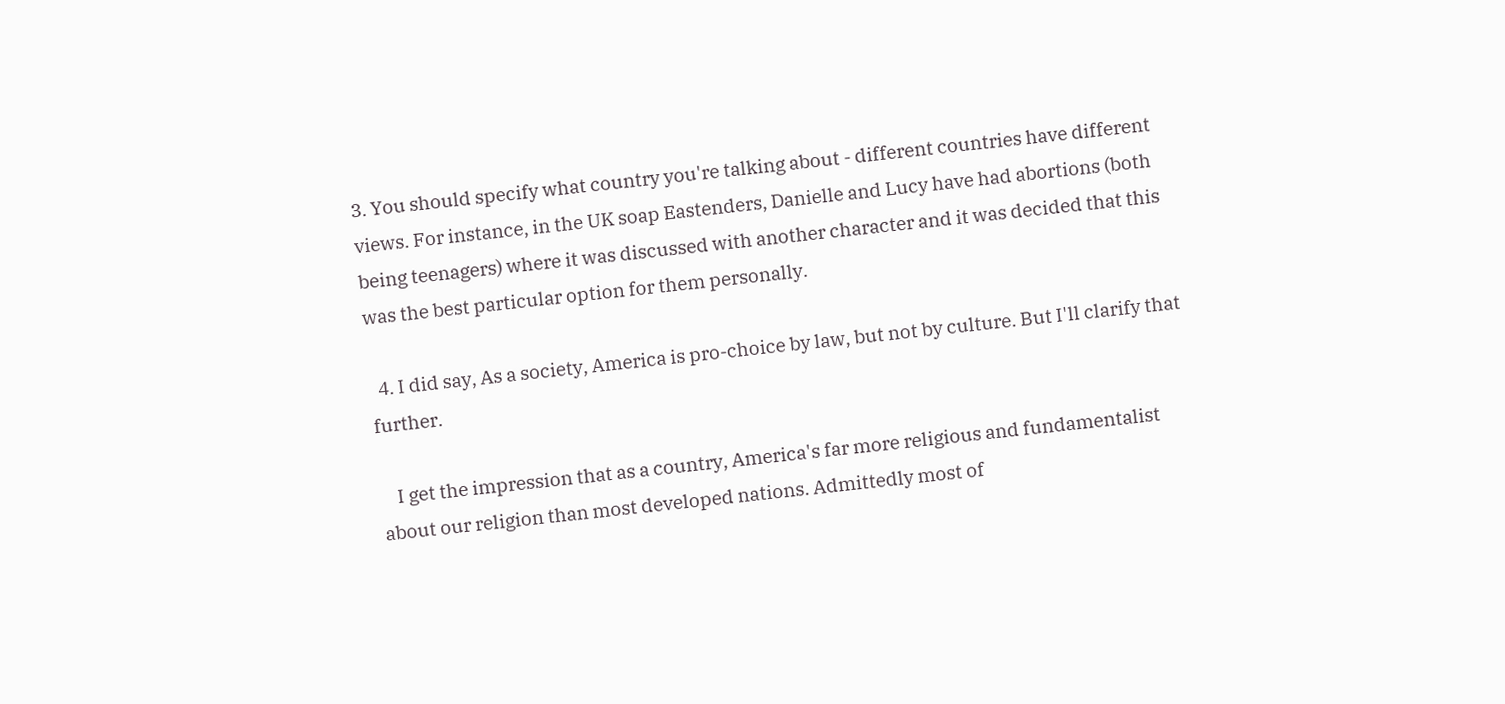3. You should specify what country you're talking about - different countries have different views. For instance, in the UK soap Eastenders, Danielle and Lucy have had abortions (both being teenagers) where it was discussed with another character and it was decided that this was the best particular option for them personally.

  4. I did say, As a society, America is pro-choice by law, but not by culture. But I'll clarify that further.

    I get the impression that as a country, America's far more religious and fundamentalist about our religion than most developed nations. Admittedly most of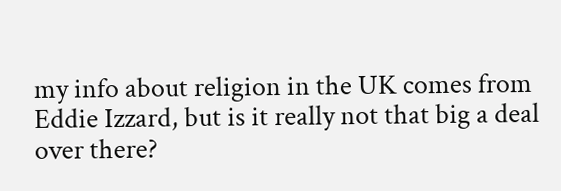my info about religion in the UK comes from Eddie Izzard, but is it really not that big a deal over there?